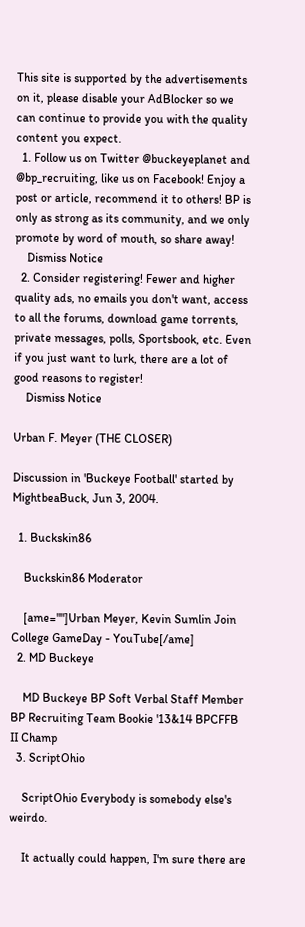This site is supported by the advertisements on it, please disable your AdBlocker so we can continue to provide you with the quality content you expect.
  1. Follow us on Twitter @buckeyeplanet and @bp_recruiting, like us on Facebook! Enjoy a post or article, recommend it to others! BP is only as strong as its community, and we only promote by word of mouth, so share away!
    Dismiss Notice
  2. Consider registering! Fewer and higher quality ads, no emails you don't want, access to all the forums, download game torrents, private messages, polls, Sportsbook, etc. Even if you just want to lurk, there are a lot of good reasons to register!
    Dismiss Notice

Urban F. Meyer (THE CLOSER)

Discussion in 'Buckeye Football' started by MightbeaBuck, Jun 3, 2004.

  1. Buckskin86

    Buckskin86 Moderator

    [ame=""]Urban Meyer, Kevin Sumlin Join College GameDay - YouTube[/ame]
  2. MD Buckeye

    MD Buckeye BP Soft Verbal Staff Member BP Recruiting Team Bookie '13&14 BPCFFB II Champ
  3. ScriptOhio

    ScriptOhio Everybody is somebody else's weirdo.

    It actually could happen, I'm sure there are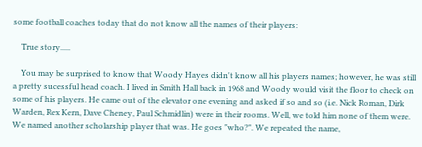some football coaches today that do not know all the names of their players:

    True story.....

    You may be surprised to know that Woody Hayes didn't know all his players names; however, he was still a pretty sucessful head coach. I lived in Smith Hall back in 1968 and Woody would visit the floor to check on some of his players. He came out of the elevator one evening and asked if so and so (i.e. Nick Roman, Dirk Warden, Rex Kern, Dave Cheney, Paul Schmidlin) were in their rooms. Well, we told him none of them were. We named another scholarship player that was. He goes "who?". We repeated the name,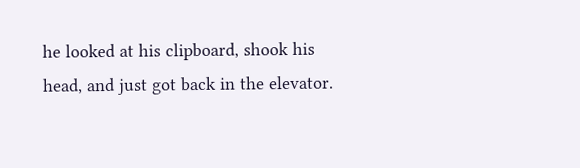he looked at his clipboard, shook his head, and just got back in the elevator.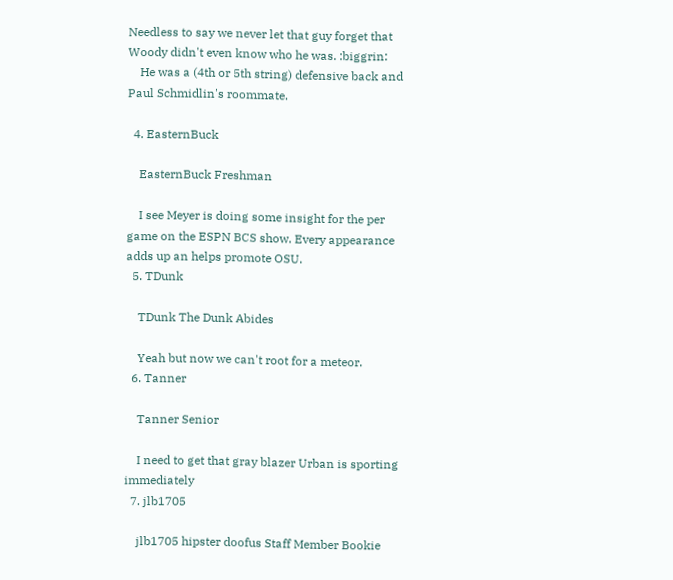Needless to say we never let that guy forget that Woody didn't even know who he was. :biggrin:
    He was a (4th or 5th string) defensive back and Paul Schmidlin's roommate.

  4. EasternBuck

    EasternBuck Freshman

    I see Meyer is doing some insight for the per game on the ESPN BCS show. Every appearance adds up an helps promote OSU.
  5. TDunk

    TDunk The Dunk Abides

    Yeah but now we can't root for a meteor.
  6. Tanner

    Tanner Senior

    I need to get that gray blazer Urban is sporting immediately
  7. jlb1705

    jlb1705 hipster doofus Staff Member Bookie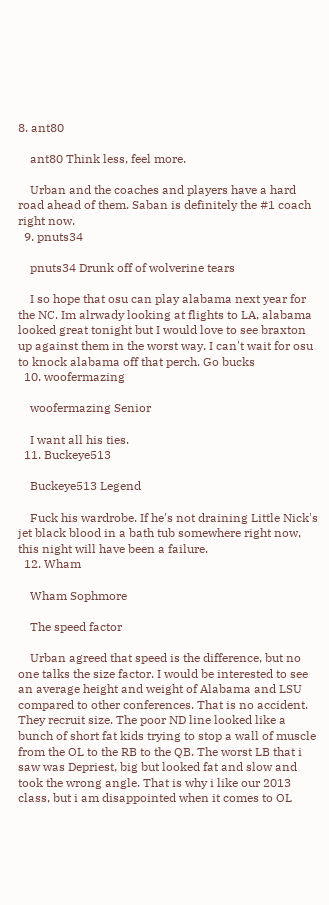8. ant80

    ant80 Think less, feel more.

    Urban and the coaches and players have a hard road ahead of them. Saban is definitely the #1 coach right now.
  9. pnuts34

    pnuts34 Drunk off of wolverine tears

    I so hope that osu can play alabama next year for the NC. Im alrwady looking at flights to LA, alabama looked great tonight but I would love to see braxton up against them in the worst way. I can't wait for osu to knock alabama off that perch. Go bucks
  10. woofermazing

    woofermazing Senior

    I want all his ties.
  11. Buckeye513

    Buckeye513 Legend

    Fuck his wardrobe. If he's not draining Little Nick's jet black blood in a bath tub somewhere right now, this night will have been a failure.
  12. Wham

    Wham Sophmore

    The speed factor

    Urban agreed that speed is the difference, but no one talks the size factor. I would be interested to see an average height and weight of Alabama and LSU compared to other conferences. That is no accident. They recruit size. The poor ND line looked like a bunch of short fat kids trying to stop a wall of muscle from the OL to the RB to the QB. The worst LB that i saw was Depriest, big but looked fat and slow and took the wrong angle. That is why i like our 2013 class, but i am disappointed when it comes to OL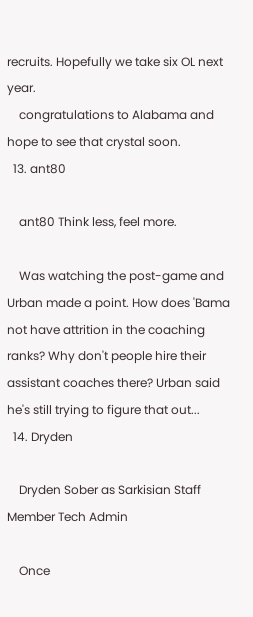recruits. Hopefully we take six OL next year.
    congratulations to Alabama and hope to see that crystal soon.
  13. ant80

    ant80 Think less, feel more.

    Was watching the post-game and Urban made a point. How does 'Bama not have attrition in the coaching ranks? Why don't people hire their assistant coaches there? Urban said he's still trying to figure that out...
  14. Dryden

    Dryden Sober as Sarkisian Staff Member Tech Admin

    Once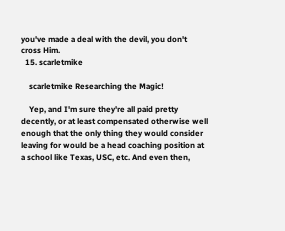you've made a deal with the devil, you don't cross Him.
  15. scarletmike

    scarletmike Researching the Magic!

    Yep, and I'm sure they're all paid pretty decently, or at least compensated otherwise well enough that the only thing they would consider leaving for would be a head coaching position at a school like Texas, USC, etc. And even then,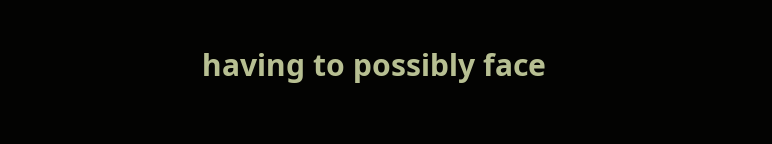having to possibly face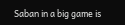Saban in a big game is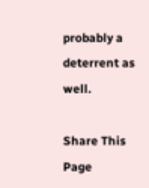probably a deterrent as well.

Share This Page